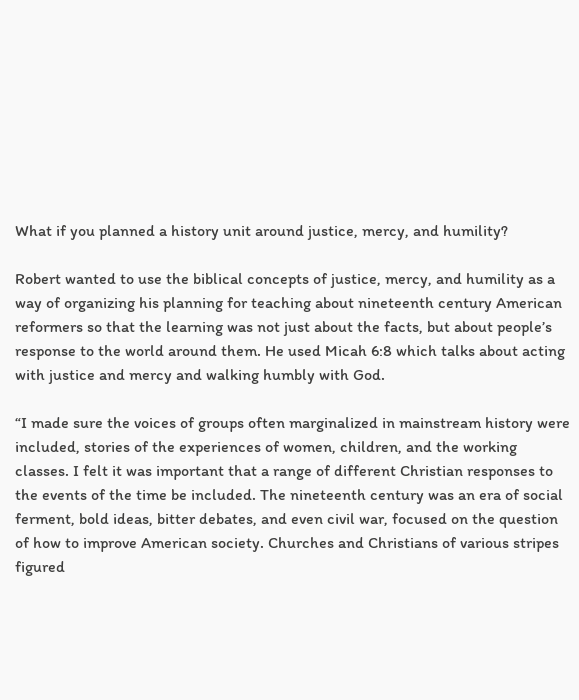What if you planned a history unit around justice, mercy, and humility?

Robert wanted to use the biblical concepts of justice, mercy, and humility as a way of organizing his planning for teaching about nineteenth century American reformers so that the learning was not just about the facts, but about people’s response to the world around them. He used Micah 6:8 which talks about acting with justice and mercy and walking humbly with God.

“I made sure the voices of groups often marginalized in mainstream history were included, stories of the experiences of women, children, and the working classes. I felt it was important that a range of different Christian responses to the events of the time be included. The nineteenth century was an era of social ferment, bold ideas, bitter debates, and even civil war, focused on the question of how to improve American society. Churches and Christians of various stripes figured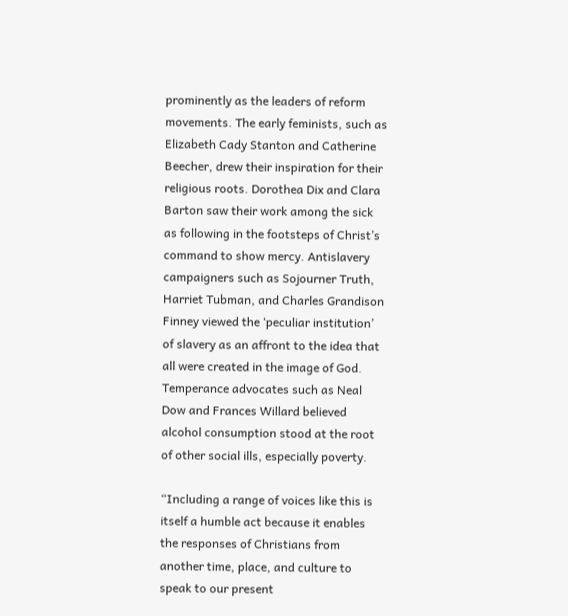prominently as the leaders of reform movements. The early feminists, such as Elizabeth Cady Stanton and Catherine Beecher, drew their inspiration for their religious roots. Dorothea Dix and Clara Barton saw their work among the sick as following in the footsteps of Christ’s command to show mercy. Antislavery campaigners such as Sojourner Truth, Harriet Tubman, and Charles Grandison Finney viewed the ‘peculiar institution’ of slavery as an affront to the idea that all were created in the image of God. Temperance advocates such as Neal Dow and Frances Willard believed alcohol consumption stood at the root of other social ills, especially poverty.

“Including a range of voices like this is itself a humble act because it enables the responses of Christians from another time, place, and culture to speak to our present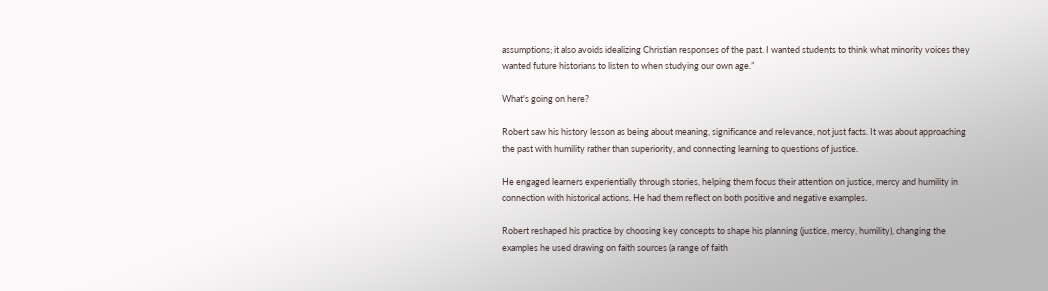assumptions; it also avoids idealizing Christian responses of the past. I wanted students to think what minority voices they wanted future historians to listen to when studying our own age.”

What's going on here?

Robert saw his history lesson as being about meaning, significance and relevance, not just facts. It was about approaching the past with humility rather than superiority, and connecting learning to questions of justice.

He engaged learners experientially through stories, helping them focus their attention on justice, mercy and humility in connection with historical actions. He had them reflect on both positive and negative examples.

Robert reshaped his practice by choosing key concepts to shape his planning (justice, mercy, humility), changing the examples he used drawing on faith sources (a range of faith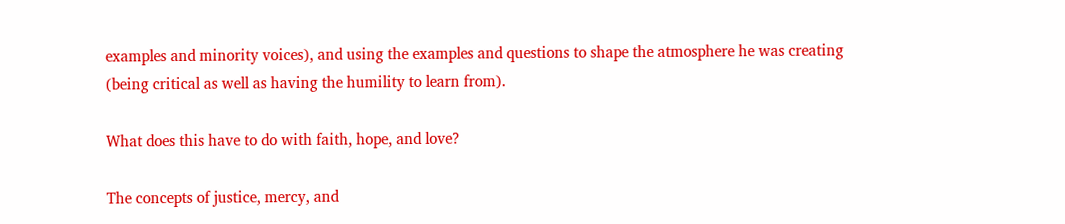examples and minority voices), and using the examples and questions to shape the atmosphere he was creating (being critical as well as having the humility to learn from).

What does this have to do with faith, hope, and love?

The concepts of justice, mercy, and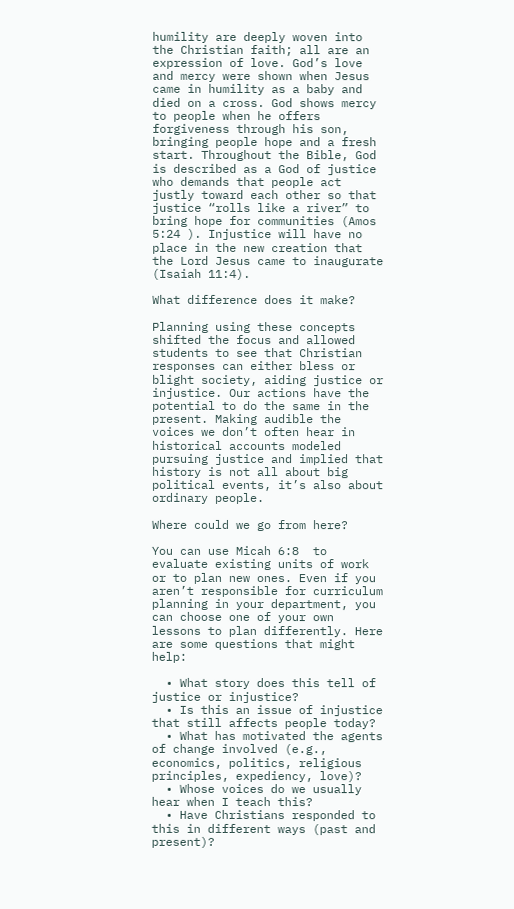humility are deeply woven into the Christian faith; all are an expression of love. God’s love and mercy were shown when Jesus came in humility as a baby and died on a cross. God shows mercy to people when he offers forgiveness through his son, bringing people hope and a fresh start. Throughout the Bible, God is described as a God of justice who demands that people act justly toward each other so that justice “rolls like a river” to bring hope for communities (Amos 5:24 ). Injustice will have no place in the new creation that the Lord Jesus came to inaugurate (Isaiah 11:4).

What difference does it make?

Planning using these concepts shifted the focus and allowed students to see that Christian responses can either bless or blight society, aiding justice or injustice. Our actions have the potential to do the same in the present. Making audible the voices we don’t often hear in historical accounts modeled pursuing justice and implied that history is not all about big political events, it’s also about ordinary people.

Where could we go from here?

You can use Micah 6:8  to evaluate existing units of work or to plan new ones. Even if you aren’t responsible for curriculum planning in your department, you can choose one of your own lessons to plan differently. Here are some questions that might help:

  • What story does this tell of justice or injustice?
  • Is this an issue of injustice that still affects people today?
  • What has motivated the agents of change involved (e.g., economics, politics, religious principles, expediency, love)?
  • Whose voices do we usually hear when I teach this?
  • Have Christians responded to this in different ways (past and present)?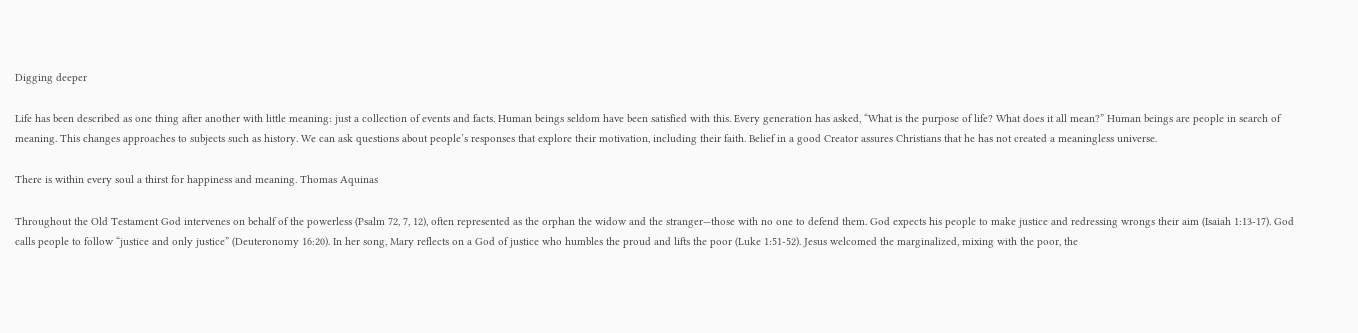Digging deeper

Life has been described as one thing after another with little meaning: just a collection of events and facts. Human beings seldom have been satisfied with this. Every generation has asked, “What is the purpose of life? What does it all mean?” Human beings are people in search of meaning. This changes approaches to subjects such as history. We can ask questions about people’s responses that explore their motivation, including their faith. Belief in a good Creator assures Christians that he has not created a meaningless universe.

There is within every soul a thirst for happiness and meaning. Thomas Aquinas

Throughout the Old Testament God intervenes on behalf of the powerless (Psalm 72, 7, 12), often represented as the orphan the widow and the stranger—those with no one to defend them. God expects his people to make justice and redressing wrongs their aim (Isaiah 1:13-17). God calls people to follow “justice and only justice” (Deuteronomy 16:20). In her song, Mary reflects on a God of justice who humbles the proud and lifts the poor (Luke 1:51-52). Jesus welcomed the marginalized, mixing with the poor, the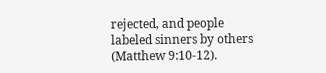rejected, and people labeled sinners by others (Matthew 9:10-12).